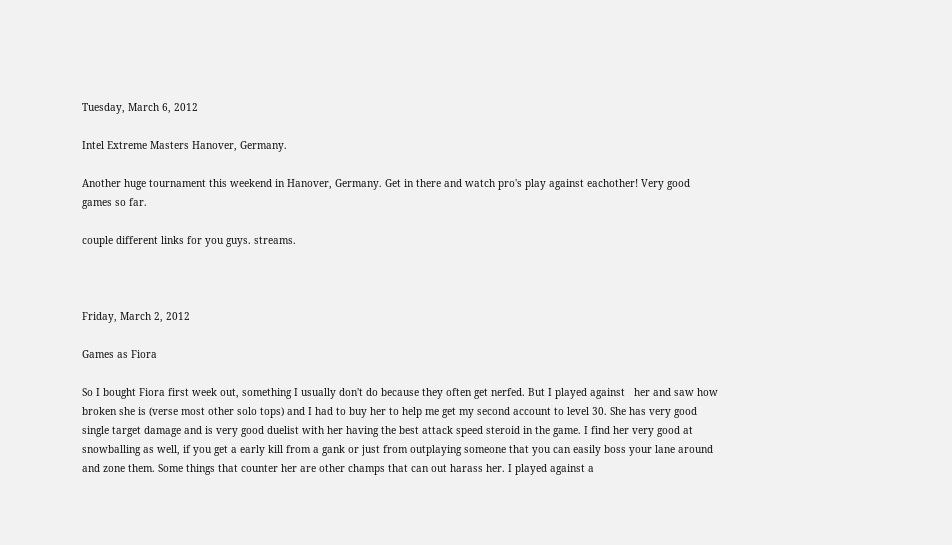Tuesday, March 6, 2012

Intel Extreme Masters Hanover, Germany.

Another huge tournament this weekend in Hanover, Germany. Get in there and watch pro's play against eachother! Very good games so far.

couple different links for you guys. streams.



Friday, March 2, 2012

Games as Fiora

So I bought Fiora first week out, something I usually don't do because they often get nerfed. But I played against   her and saw how broken she is (verse most other solo tops) and I had to buy her to help me get my second account to level 30. She has very good single target damage and is very good duelist with her having the best attack speed steroid in the game. I find her very good at snowballing as well, if you get a early kill from a gank or just from outplaying someone that you can easily boss your lane around and zone them. Some things that counter her are other champs that can out harass her. I played against a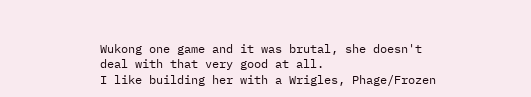Wukong one game and it was brutal, she doesn't deal with that very good at all.
I like building her with a Wrigles, Phage/Frozen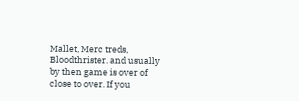Mallet, Merc treds, Bloodthrister. and usually by then game is over of close to over. If you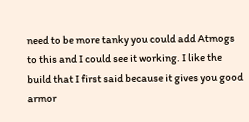need to be more tanky you could add Atmogs to this and I could see it working. I like the build that I first said because it gives you good armor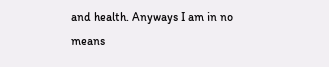and health. Anyways I am in no means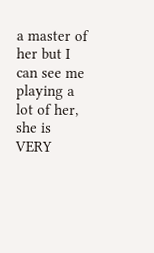a master of her but I can see me playing a lot of her, she is VERY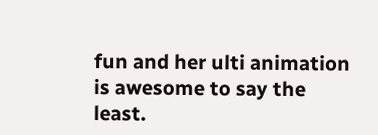fun and her ulti animation is awesome to say the least.